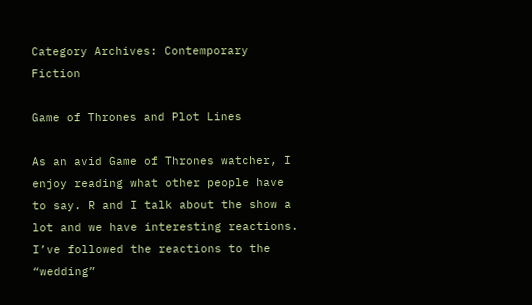Category Archives: Contemporary Fiction

Game of Thrones and Plot Lines

As an avid Game of Thrones watcher, I enjoy reading what other people have to say. R and I talk about the show a lot and we have interesting reactions. I’ve followed the reactions to the “wedding”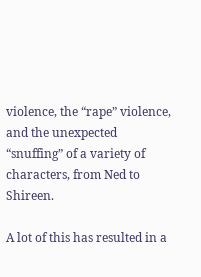violence, the “rape” violence, and the unexpected “snuffing” of a variety of characters, from Ned to Shireen.

A lot of this has resulted in a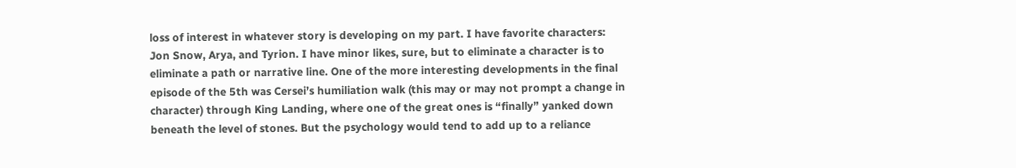loss of interest in whatever story is developing on my part. I have favorite characters: Jon Snow, Arya, and Tyrion. I have minor likes, sure, but to eliminate a character is to eliminate a path or narrative line. One of the more interesting developments in the final episode of the 5th was Cersei’s humiliation walk (this may or may not prompt a change in character) through King Landing, where one of the great ones is “finally” yanked down beneath the level of stones. But the psychology would tend to add up to a reliance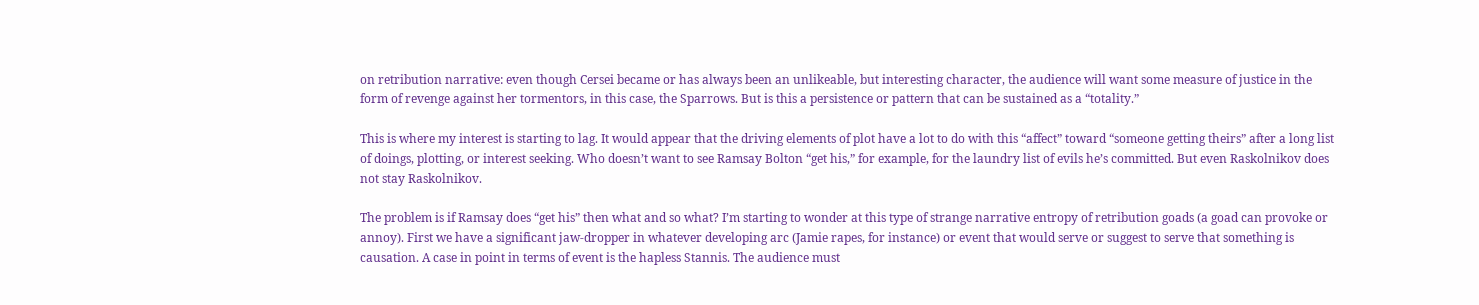on retribution narrative: even though Cersei became or has always been an unlikeable, but interesting character, the audience will want some measure of justice in the form of revenge against her tormentors, in this case, the Sparrows. But is this a persistence or pattern that can be sustained as a “totality.”

This is where my interest is starting to lag. It would appear that the driving elements of plot have a lot to do with this “affect” toward “someone getting theirs” after a long list of doings, plotting, or interest seeking. Who doesn’t want to see Ramsay Bolton “get his,” for example, for the laundry list of evils he’s committed. But even Raskolnikov does not stay Raskolnikov.

The problem is if Ramsay does “get his” then what and so what? I’m starting to wonder at this type of strange narrative entropy of retribution goads (a goad can provoke or annoy). First we have a significant jaw-dropper in whatever developing arc (Jamie rapes, for instance) or event that would serve or suggest to serve that something is causation. A case in point in terms of event is the hapless Stannis. The audience must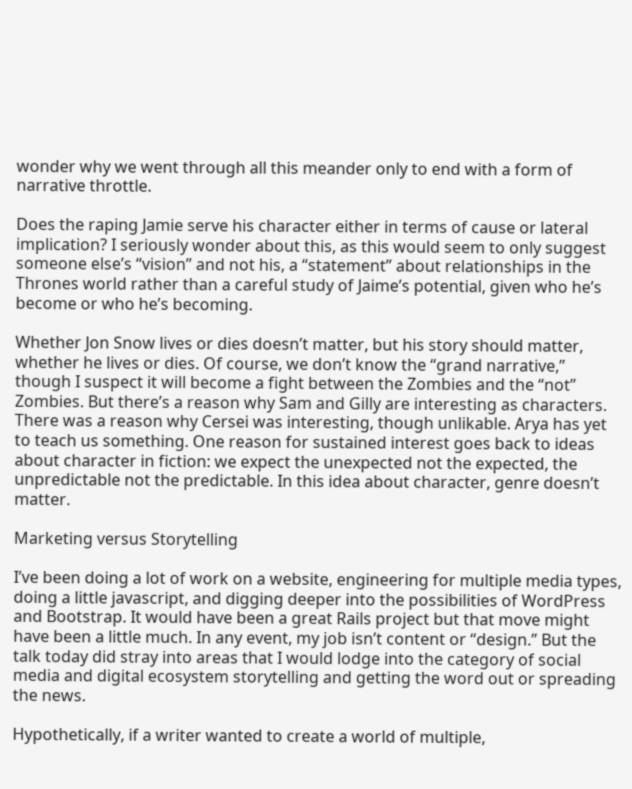wonder why we went through all this meander only to end with a form of narrative throttle.

Does the raping Jamie serve his character either in terms of cause or lateral implication? I seriously wonder about this, as this would seem to only suggest someone else’s “vision” and not his, a “statement” about relationships in the Thrones world rather than a careful study of Jaime’s potential, given who he’s become or who he’s becoming.

Whether Jon Snow lives or dies doesn’t matter, but his story should matter, whether he lives or dies. Of course, we don’t know the “grand narrative,” though I suspect it will become a fight between the Zombies and the “not” Zombies. But there’s a reason why Sam and Gilly are interesting as characters. There was a reason why Cersei was interesting, though unlikable. Arya has yet to teach us something. One reason for sustained interest goes back to ideas about character in fiction: we expect the unexpected not the expected, the unpredictable not the predictable. In this idea about character, genre doesn’t matter.

Marketing versus Storytelling

I’ve been doing a lot of work on a website, engineering for multiple media types, doing a little javascript, and digging deeper into the possibilities of WordPress and Bootstrap. It would have been a great Rails project but that move might have been a little much. In any event, my job isn’t content or “design.” But the talk today did stray into areas that I would lodge into the category of social media and digital ecosystem storytelling and getting the word out or spreading the news.

Hypothetically, if a writer wanted to create a world of multiple,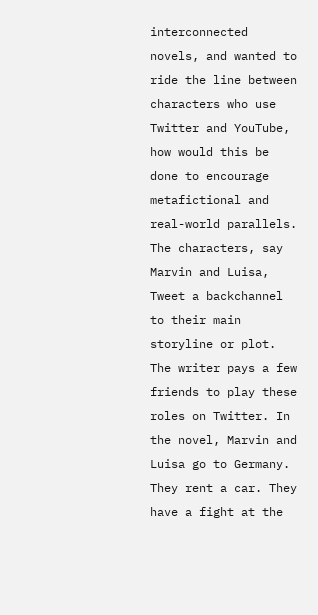interconnected novels, and wanted to ride the line between characters who use Twitter and YouTube, how would this be done to encourage metafictional and real-world parallels. The characters, say Marvin and Luisa, Tweet a backchannel to their main storyline or plot. The writer pays a few friends to play these roles on Twitter. In the novel, Marvin and Luisa go to Germany. They rent a car. They have a fight at the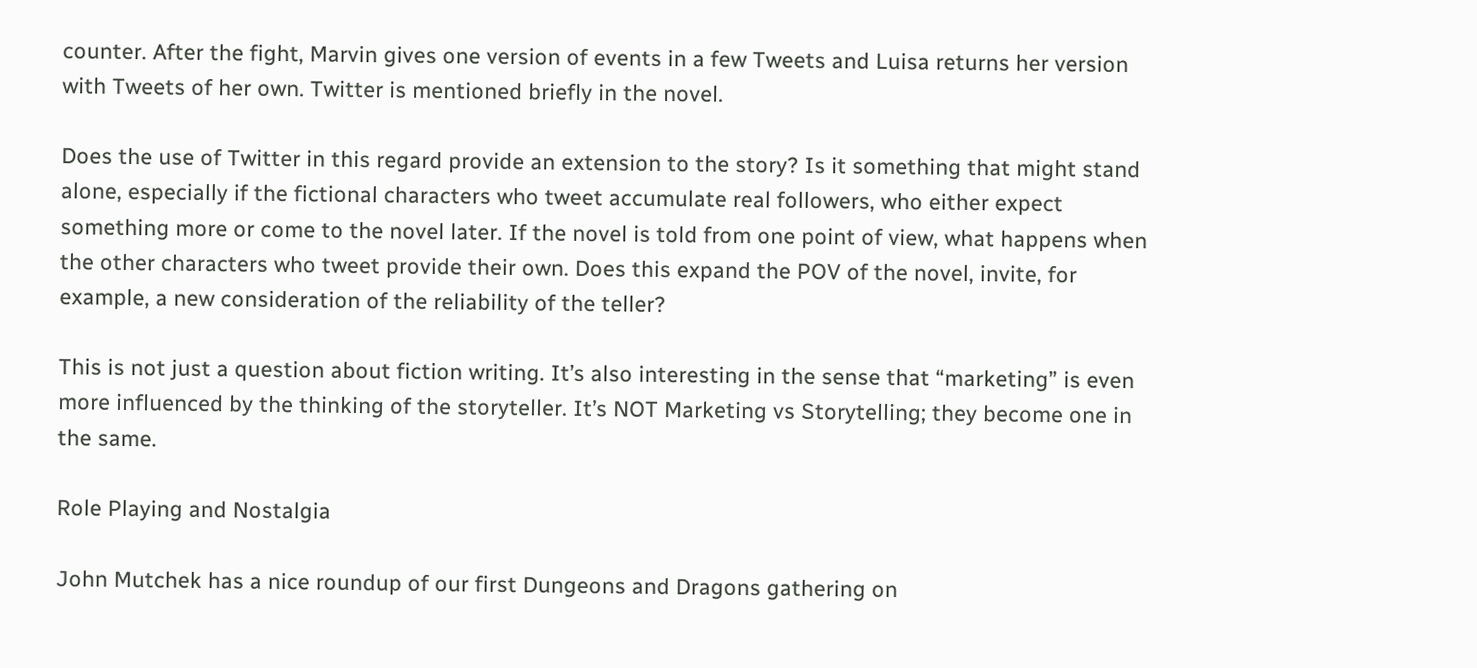counter. After the fight, Marvin gives one version of events in a few Tweets and Luisa returns her version with Tweets of her own. Twitter is mentioned briefly in the novel.

Does the use of Twitter in this regard provide an extension to the story? Is it something that might stand alone, especially if the fictional characters who tweet accumulate real followers, who either expect something more or come to the novel later. If the novel is told from one point of view, what happens when the other characters who tweet provide their own. Does this expand the POV of the novel, invite, for example, a new consideration of the reliability of the teller?

This is not just a question about fiction writing. It’s also interesting in the sense that “marketing” is even more influenced by the thinking of the storyteller. It’s NOT Marketing vs Storytelling; they become one in the same.

Role Playing and Nostalgia

John Mutchek has a nice roundup of our first Dungeons and Dragons gathering on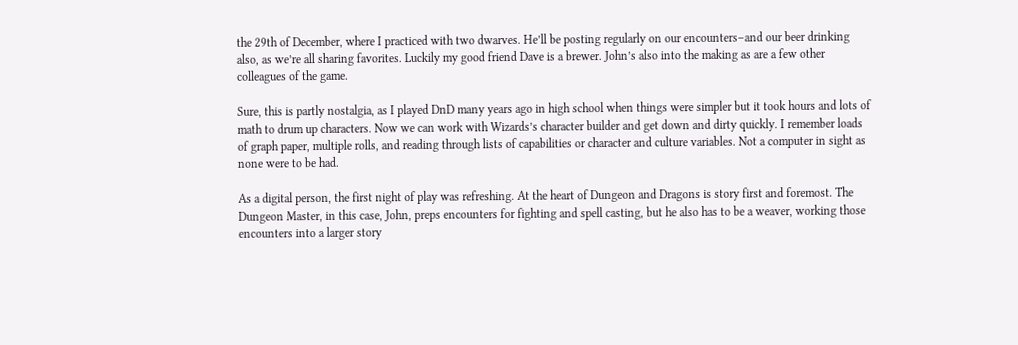the 29th of December, where I practiced with two dwarves. He’ll be posting regularly on our encounters–and our beer drinking also, as we’re all sharing favorites. Luckily my good friend Dave is a brewer. John’s also into the making as are a few other colleagues of the game.

Sure, this is partly nostalgia, as I played DnD many years ago in high school when things were simpler but it took hours and lots of math to drum up characters. Now we can work with Wizards’s character builder and get down and dirty quickly. I remember loads of graph paper, multiple rolls, and reading through lists of capabilities or character and culture variables. Not a computer in sight as none were to be had.

As a digital person, the first night of play was refreshing. At the heart of Dungeon and Dragons is story first and foremost. The Dungeon Master, in this case, John, preps encounters for fighting and spell casting, but he also has to be a weaver, working those encounters into a larger story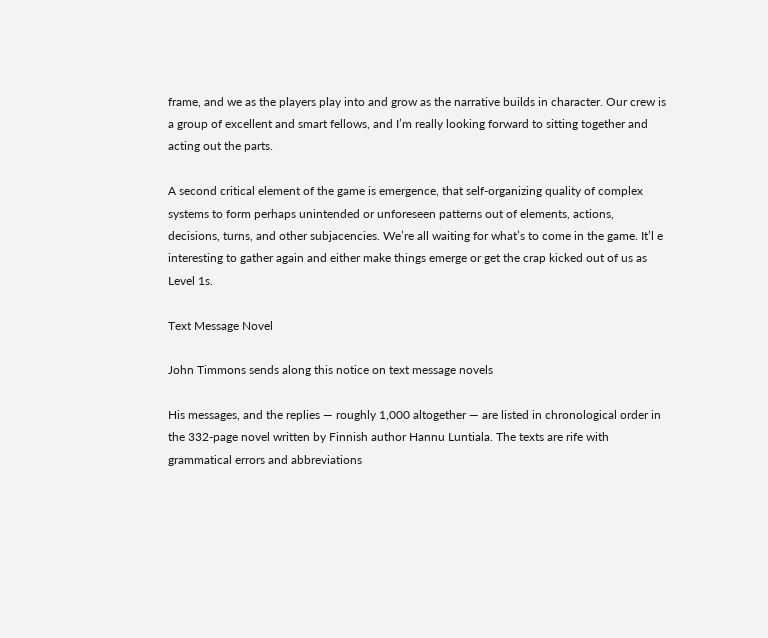frame, and we as the players play into and grow as the narrative builds in character. Our crew is a group of excellent and smart fellows, and I’m really looking forward to sitting together and acting out the parts.

A second critical element of the game is emergence, that self-organizing quality of complex systems to form perhaps unintended or unforeseen patterns out of elements, actions, decisions, turns, and other subjacencies. We’re all waiting for what’s to come in the game. It’l e interesting to gather again and either make things emerge or get the crap kicked out of us as Level 1s.

Text Message Novel

John Timmons sends along this notice on text message novels

His messages, and the replies — roughly 1,000 altogether — are listed in chronological order in the 332-page novel written by Finnish author Hannu Luntiala. The texts are rife with grammatical errors and abbreviations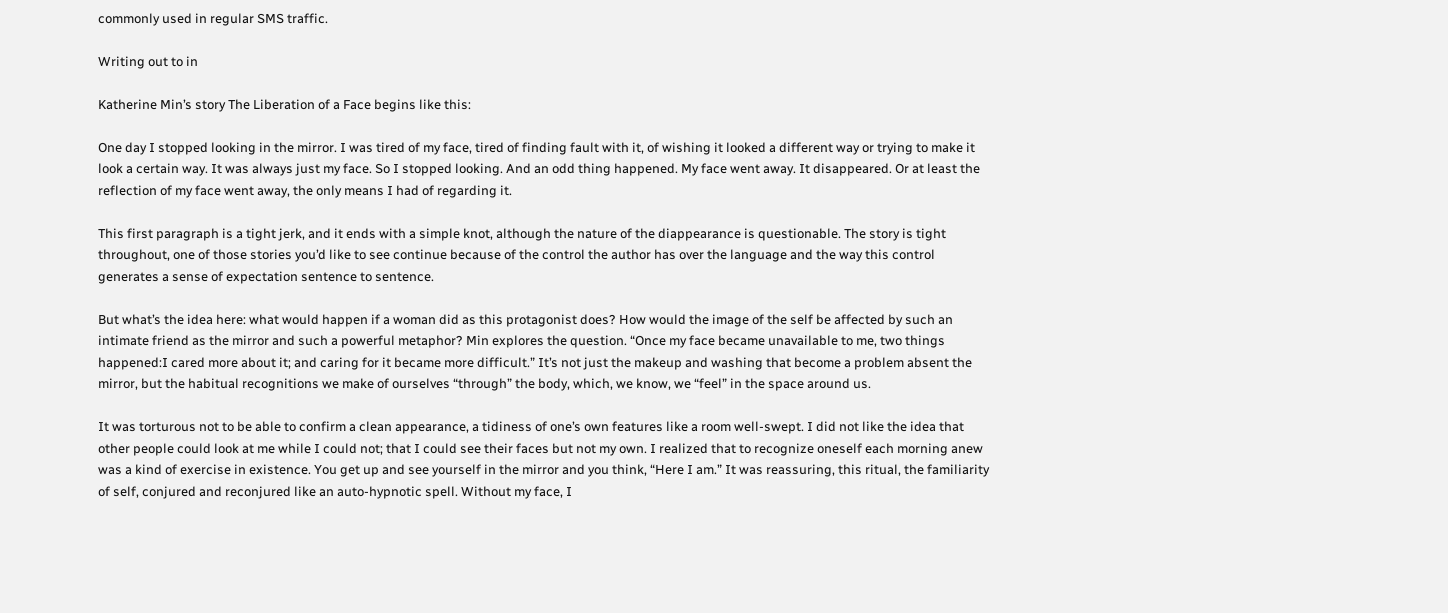commonly used in regular SMS traffic.

Writing out to in

Katherine Min’s story The Liberation of a Face begins like this:

One day I stopped looking in the mirror. I was tired of my face, tired of finding fault with it, of wishing it looked a different way or trying to make it look a certain way. It was always just my face. So I stopped looking. And an odd thing happened. My face went away. It disappeared. Or at least the reflection of my face went away, the only means I had of regarding it.

This first paragraph is a tight jerk, and it ends with a simple knot, although the nature of the diappearance is questionable. The story is tight throughout, one of those stories you’d like to see continue because of the control the author has over the language and the way this control generates a sense of expectation sentence to sentence.

But what’s the idea here: what would happen if a woman did as this protagonist does? How would the image of the self be affected by such an intimate friend as the mirror and such a powerful metaphor? Min explores the question. “Once my face became unavailable to me, two things happened:I cared more about it; and caring for it became more difficult.” It’s not just the makeup and washing that become a problem absent the mirror, but the habitual recognitions we make of ourselves “through” the body, which, we know, we “feel” in the space around us.

It was torturous not to be able to confirm a clean appearance, a tidiness of one’s own features like a room well-swept. I did not like the idea that other people could look at me while I could not; that I could see their faces but not my own. I realized that to recognize oneself each morning anew was a kind of exercise in existence. You get up and see yourself in the mirror and you think, “Here I am.” It was reassuring, this ritual, the familiarity of self, conjured and reconjured like an auto-hypnotic spell. Without my face, I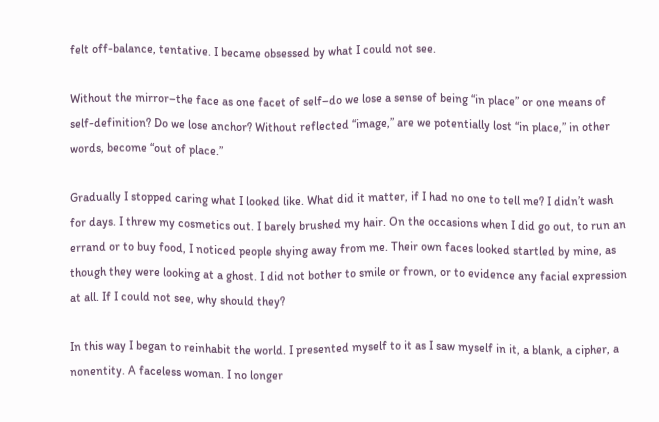felt off-balance, tentative. I became obsessed by what I could not see.

Without the mirror–the face as one facet of self–do we lose a sense of being “in place” or one means of self-definition? Do we lose anchor? Without reflected “image,” are we potentially lost “in place,” in other words, become “out of place.”

Gradually I stopped caring what I looked like. What did it matter, if I had no one to tell me? I didn’t wash for days. I threw my cosmetics out. I barely brushed my hair. On the occasions when I did go out, to run an errand or to buy food, I noticed people shying away from me. Their own faces looked startled by mine, as though they were looking at a ghost. I did not bother to smile or frown, or to evidence any facial expression at all. If I could not see, why should they?

In this way I began to reinhabit the world. I presented myself to it as I saw myself in it, a blank, a cipher, a nonentity. A faceless woman. I no longer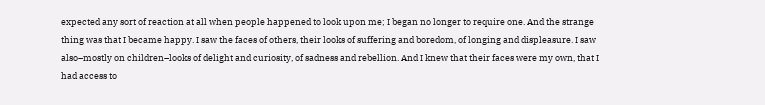expected any sort of reaction at all when people happened to look upon me; I began no longer to require one. And the strange thing was that I became happy. I saw the faces of others, their looks of suffering and boredom, of longing and displeasure. I saw also–mostly on children–looks of delight and curiosity, of sadness and rebellion. And I knew that their faces were my own, that I had access to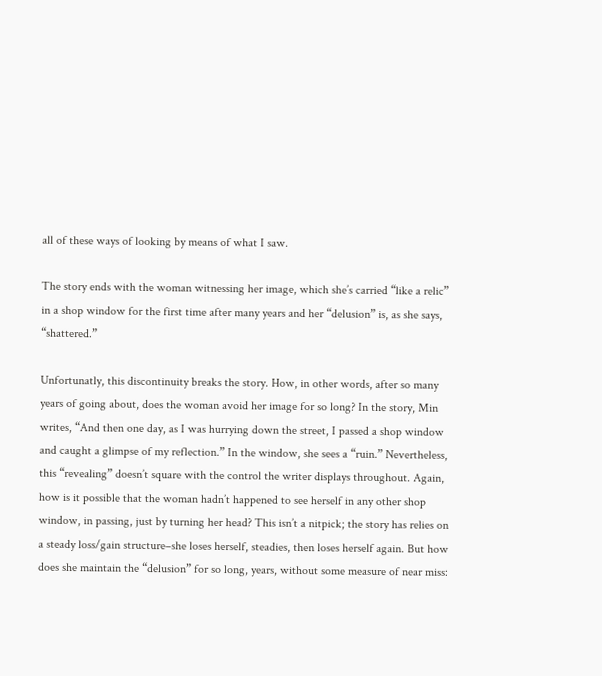all of these ways of looking by means of what I saw.

The story ends with the woman witnessing her image, which she’s carried “like a relic” in a shop window for the first time after many years and her “delusion” is, as she says, “shattered.”

Unfortunatly, this discontinuity breaks the story. How, in other words, after so many years of going about, does the woman avoid her image for so long? In the story, Min writes, “And then one day, as I was hurrying down the street, I passed a shop window and caught a glimpse of my reflection.” In the window, she sees a “ruin.” Nevertheless, this “revealing” doesn’t square with the control the writer displays throughout. Again, how is it possible that the woman hadn’t happened to see herself in any other shop window, in passing, just by turning her head? This isn’t a nitpick; the story has relies on a steady loss/gain structure–she loses herself, steadies, then loses herself again. But how does she maintain the “delusion” for so long, years, without some measure of near miss: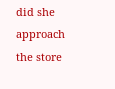did she approach the store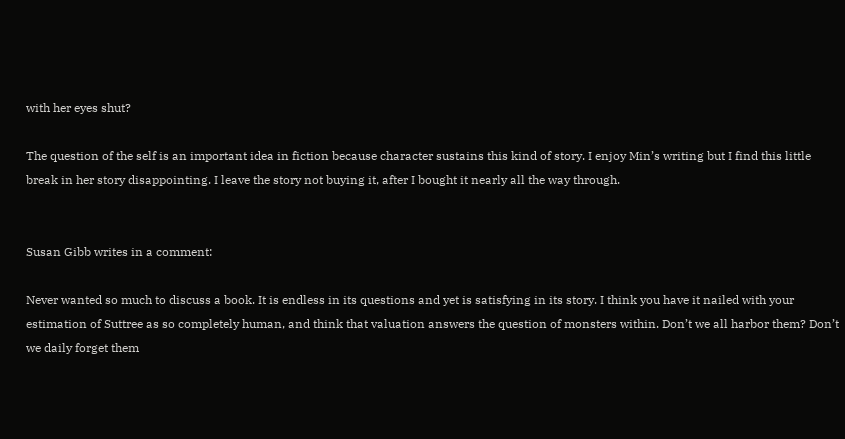with her eyes shut?

The question of the self is an important idea in fiction because character sustains this kind of story. I enjoy Min’s writing but I find this little break in her story disappointing. I leave the story not buying it, after I bought it nearly all the way through.


Susan Gibb writes in a comment:

Never wanted so much to discuss a book. It is endless in its questions and yet is satisfying in its story. I think you have it nailed with your estimation of Suttree as so completely human, and think that valuation answers the question of monsters within. Don’t we all harbor them? Don’t we daily forget them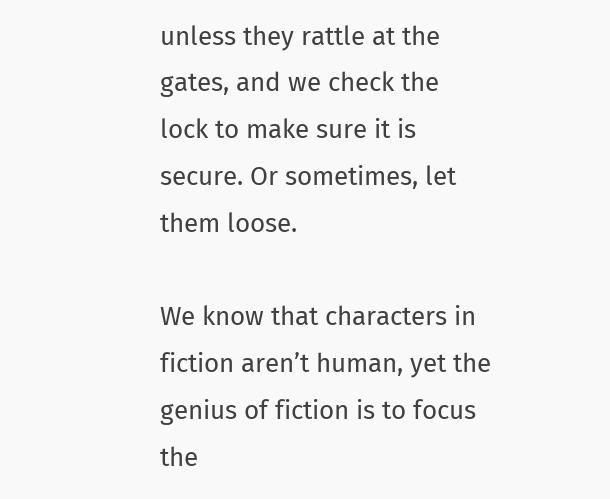unless they rattle at the gates, and we check the lock to make sure it is secure. Or sometimes, let them loose.

We know that characters in fiction aren’t human, yet the genius of fiction is to focus the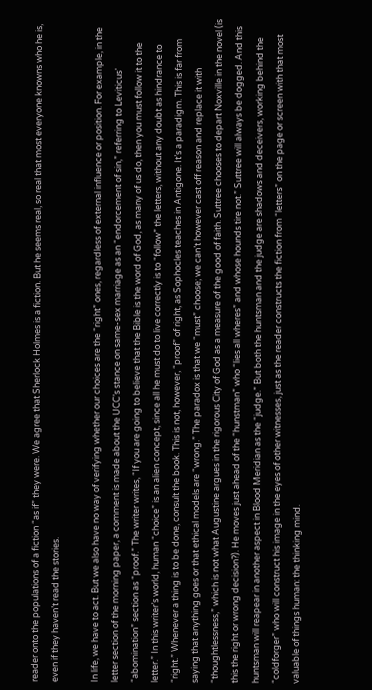reader onto the populations of a fiction “as if” they were. We agree that Sherlock Holmes is a fiction. But he seems real, so real that most everyone knowns who he is, even if they haven’t read the stories.

In life, we have to act. But we also have no way of verifying whether our choices are the “right” ones, regardless of external influence or position. For example, in the letter section of the morning paper, a comment is made about the UCC’s stance on same-sex marriage as an “endorcement of sin,” referring to Leviticus’ “abomination” section as “proof.” The writer writes, “If you are going to believe that the Bible is the word of God, as many of us do, then you must follow it to the letter.” In this writer’s world, human “choice” is an alien concept, since all he must do to live correctly is to “follow” the letters, without any doubt as hindrance to “right.” Whenever a thing is to be done, consult the book. This is not, however, “proof” of right, as Sophocles teaches in Antigone. It’s a paradigm. This is far from saying that anything goes or that ethical models are “wrong.” The paradox is that we “must” choose; we can’t however cast off reason and replace it with “thoughtlessness,” which is not what Augustine argues in the rigorous City of God as a measure of the good of faith. Suttree chooses to depart Noxville in the novel (is this the right or wrong decision?). He moves just ahead of the “hunstman” who “lies all wheres” and whose hounds tire not.” Suttree will always be dogged. And this huntsman will reapear in another aspect in Blood Meridian as the “judge.” But both the huntsman and the judge are shadows and deceivers, working behind the “coldforger” who will construct his image in the eyes of other witnesses, just as the reader constructs the fiction from “letters” on the page or screen with that most valuable of things human: the thinking mind.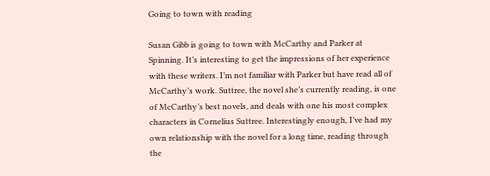Going to town with reading

Susan Gibb is going to town with McCarthy and Parker at Spinning. It’s interesting to get the impressions of her experience with these writers. I’m not familiar with Parker but have read all of McCarthy’s work. Suttree, the novel she’s currently reading, is one of McCarthy’s best novels, and deals with one his most complex characters in Cornelius Suttree. Interestingly enough, I’ve had my own relationship with the novel for a long time, reading through the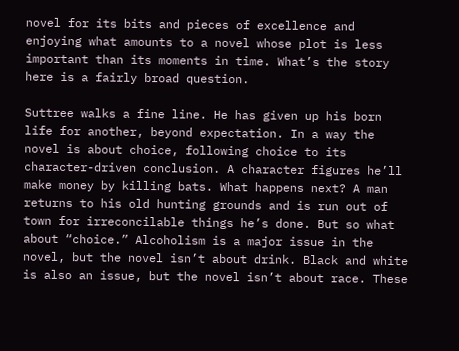novel for its bits and pieces of excellence and enjoying what amounts to a novel whose plot is less important than its moments in time. What’s the story here is a fairly broad question.

Suttree walks a fine line. He has given up his born life for another, beyond expectation. In a way the novel is about choice, following choice to its character-driven conclusion. A character figures he’ll make money by killing bats. What happens next? A man returns to his old hunting grounds and is run out of town for irreconcilable things he’s done. But so what about “choice.” Alcoholism is a major issue in the novel, but the novel isn’t about drink. Black and white is also an issue, but the novel isn’t about race. These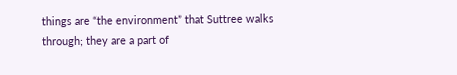things are “the environment” that Suttree walks through; they are a part of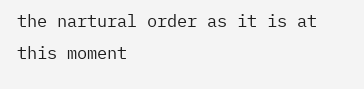the nartural order as it is at this moment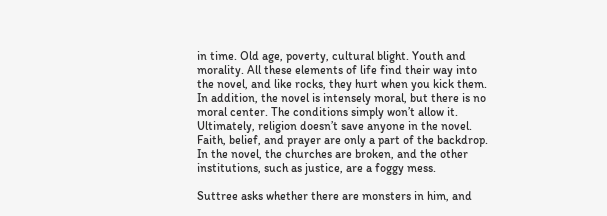in time. Old age, poverty, cultural blight. Youth and morality. All these elements of life find their way into the novel, and like rocks, they hurt when you kick them. In addition, the novel is intensely moral, but there is no moral center. The conditions simply won’t allow it. Ultimately, religion doesn’t save anyone in the novel. Faith, belief, and prayer are only a part of the backdrop. In the novel, the churches are broken, and the other institutions, such as justice, are a foggy mess.

Suttree asks whether there are monsters in him, and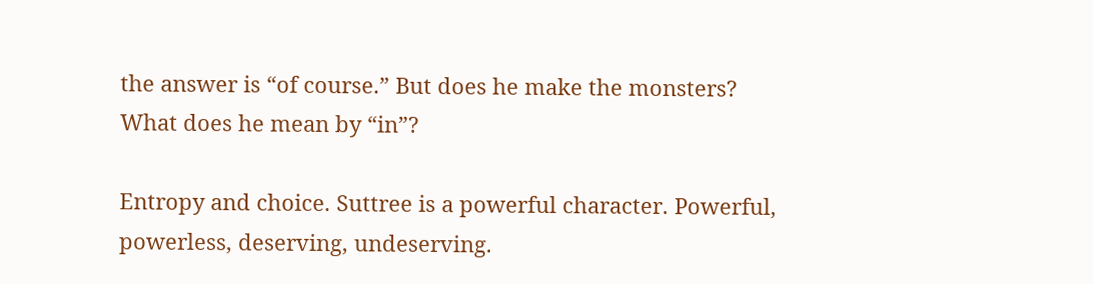the answer is “of course.” But does he make the monsters? What does he mean by “in”?

Entropy and choice. Suttree is a powerful character. Powerful, powerless, deserving, undeserving.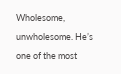Wholesome, unwholesome. He’s one of the most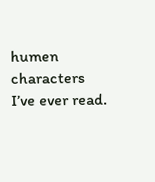humen characters I’ve ever read.